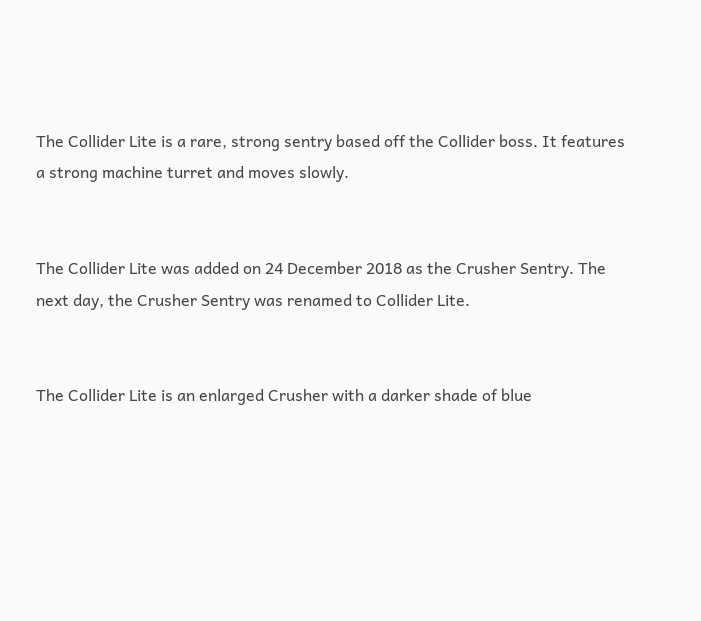The Collider Lite is a rare, strong sentry based off the Collider boss. It features a strong machine turret and moves slowly.


The Collider Lite was added on 24 December 2018 as the Crusher Sentry. The next day, the Crusher Sentry was renamed to Collider Lite.


The Collider Lite is an enlarged Crusher with a darker shade of blue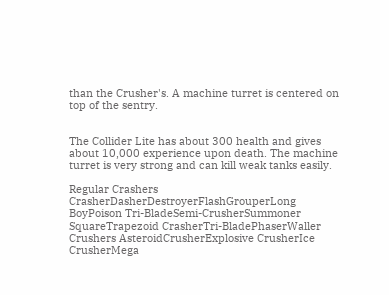than the Crusher's. A machine turret is centered on top of the sentry.


The Collider Lite has about 300 health and gives about 10,000 experience upon death. The machine turret is very strong and can kill weak tanks easily.

Regular Crashers CrasherDasherDestroyerFlashGrouperLong BoyPoison Tri-BladeSemi-CrusherSummoner SquareTrapezoid CrasherTri-BladePhaserWaller
Crushers AsteroidCrusherExplosive CrusherIce CrusherMega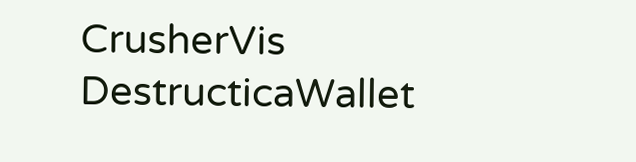CrusherVis DestructicaWallet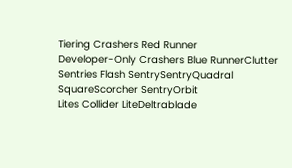Tiering Crashers Red Runner
Developer-Only Crashers Blue RunnerClutter
Sentries Flash SentrySentryQuadral SquareScorcher SentryOrbit
Lites Collider LiteDeltrablade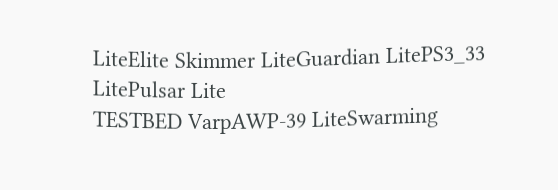LiteElite Skimmer LiteGuardian LitePS3_33 LitePulsar Lite
TESTBED VarpAWP-39 LiteSwarming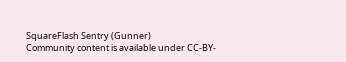SquareFlash Sentry (Gunner)
Community content is available under CC-BY-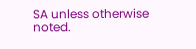SA unless otherwise noted.